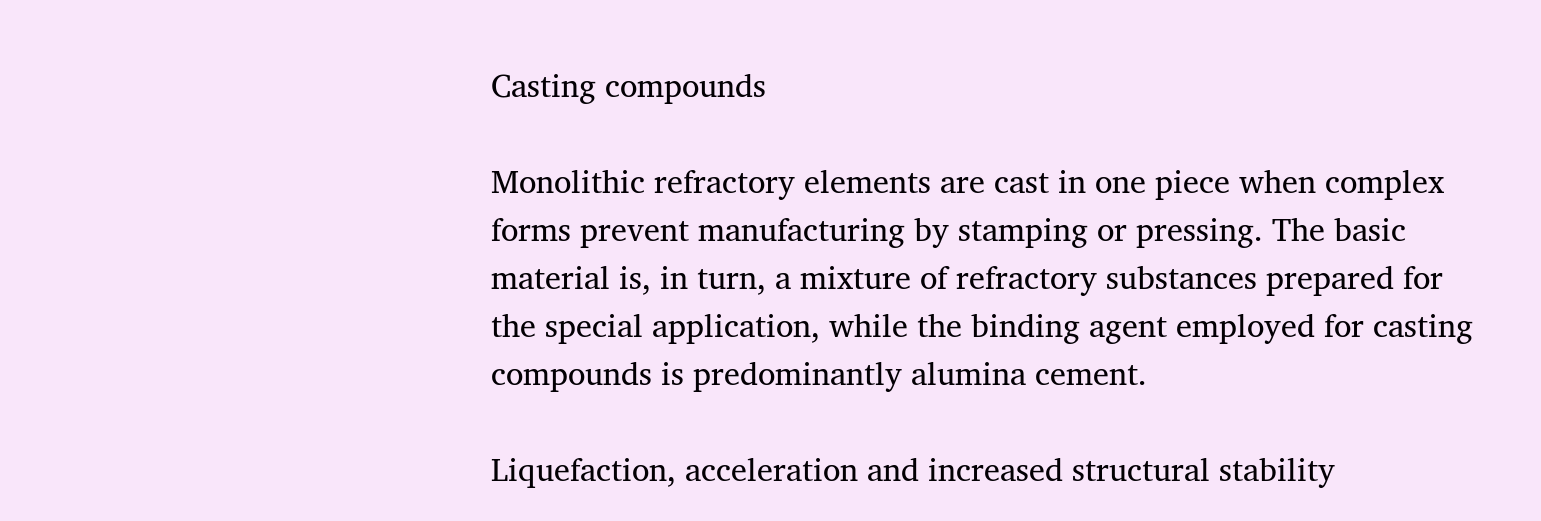Casting compounds

Monolithic refractory elements are cast in one piece when complex forms prevent manufacturing by stamping or pressing. The basic material is, in turn, a mixture of refractory substances prepared for the special application, while the binding agent employed for casting compounds is predominantly alumina cement.

Liquefaction, acceleration and increased structural stability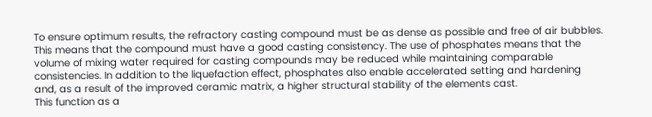To ensure optimum results, the refractory casting compound must be as dense as possible and free of air bubbles. This means that the compound must have a good casting consistency. The use of phosphates means that the volume of mixing water required for casting compounds may be reduced while maintaining comparable consistencies. In addition to the liquefaction effect, phosphates also enable accelerated setting and hardening and, as a result of the improved ceramic matrix, a higher structural stability of the elements cast.
This function as a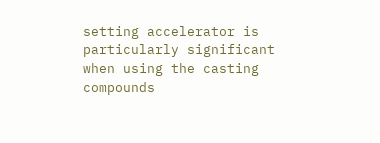setting accelerator is particularly significant when using the casting compounds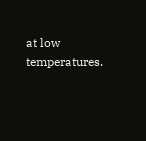at low temperatures.